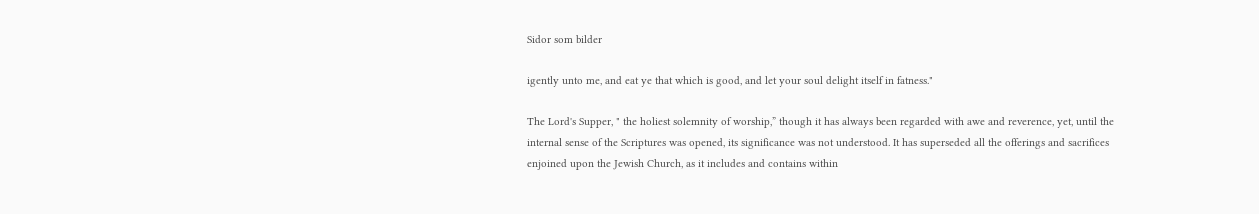Sidor som bilder

igently unto me, and eat ye that which is good, and let your soul delight itself in fatness."

The Lord's Supper, " the holiest solemnity of worship,” though it has always been regarded with awe and reverence, yet, until the internal sense of the Scriptures was opened, its significance was not understood. It has superseded all the offerings and sacrifices enjoined upon the Jewish Church, as it includes and contains within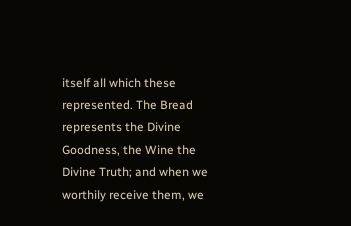itself all which these represented. The Bread represents the Divine Goodness, the Wine the Divine Truth; and when we worthily receive them, we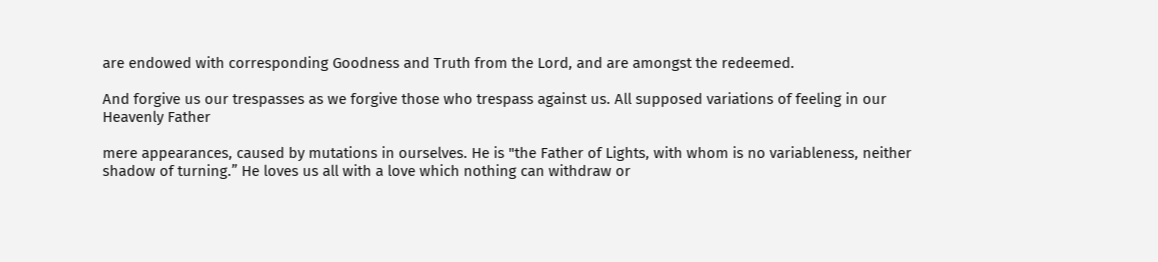are endowed with corresponding Goodness and Truth from the Lord, and are amongst the redeemed.

And forgive us our trespasses as we forgive those who trespass against us. All supposed variations of feeling in our Heavenly Father

mere appearances, caused by mutations in ourselves. He is "the Father of Lights, with whom is no variableness, neither shadow of turning.” He loves us all with a love which nothing can withdraw or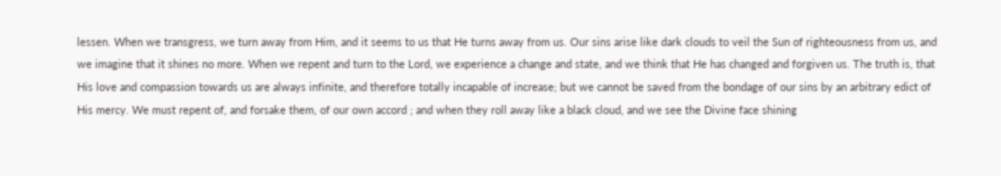lessen. When we transgress, we turn away from Him, and it seems to us that He turns away from us. Our sins arise like dark clouds to veil the Sun of righteousness from us, and we imagine that it shines no more. When we repent and turn to the Lord, we experience a change and state, and we think that He has changed and forgiven us. The truth is, that His love and compassion towards us are always infinite, and therefore totally incapable of increase; but we cannot be saved from the bondage of our sins by an arbitrary edict of His mercy. We must repent of, and forsake them, of our own accord ; and when they roll away like a black cloud, and we see the Divine face shining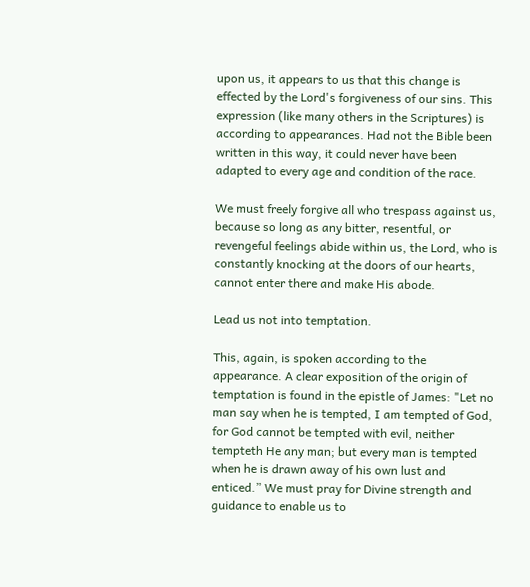upon us, it appears to us that this change is effected by the Lord's forgiveness of our sins. This expression (like many others in the Scriptures) is according to appearances. Had not the Bible been written in this way, it could never have been adapted to every age and condition of the race.

We must freely forgive all who trespass against us, because so long as any bitter, resentful, or revengeful feelings abide within us, the Lord, who is constantly knocking at the doors of our hearts, cannot enter there and make His abode.

Lead us not into temptation.

This, again, is spoken according to the appearance. A clear exposition of the origin of temptation is found in the epistle of James: "Let no man say when he is tempted, I am tempted of God, for God cannot be tempted with evil, neither tempteth He any man; but every man is tempted when he is drawn away of his own lust and enticed.” We must pray for Divine strength and guidance to enable us to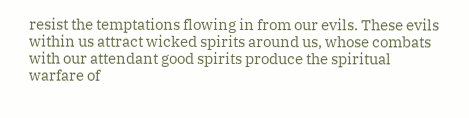resist the temptations flowing in from our evils. These evils within us attract wicked spirits around us, whose combats with our attendant good spirits produce the spiritual warfare of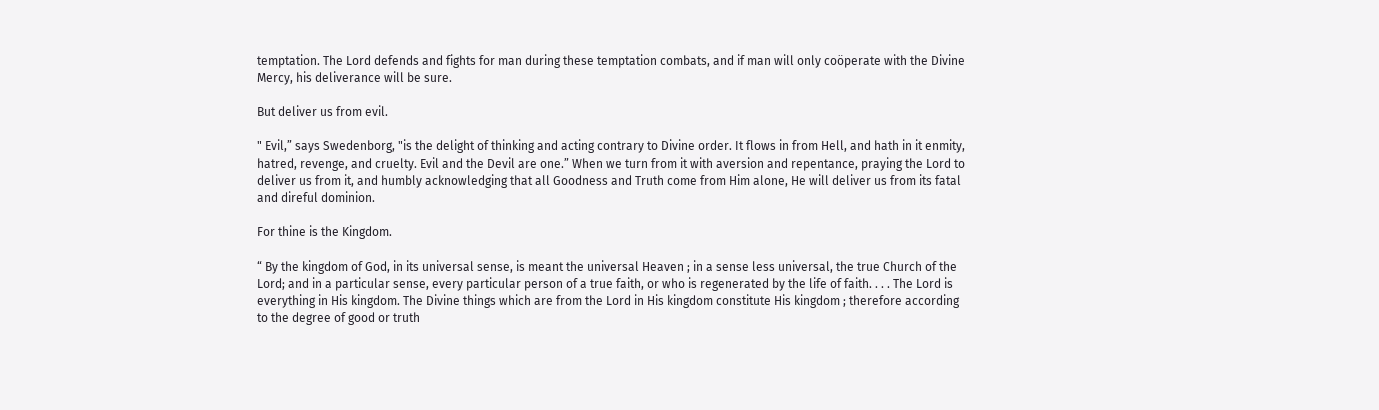temptation. The Lord defends and fights for man during these temptation combats, and if man will only coöperate with the Divine Mercy, his deliverance will be sure.

But deliver us from evil.

" Evil,” says Swedenborg, "is the delight of thinking and acting contrary to Divine order. It flows in from Hell, and hath in it enmity, hatred, revenge, and cruelty. Evil and the Devil are one.” When we turn from it with aversion and repentance, praying the Lord to deliver us from it, and humbly acknowledging that all Goodness and Truth come from Him alone, He will deliver us from its fatal and direful dominion.

For thine is the Kingdom.

“ By the kingdom of God, in its universal sense, is meant the universal Heaven ; in a sense less universal, the true Church of the Lord; and in a particular sense, every particular person of a true faith, or who is regenerated by the life of faith. . . . The Lord is everything in His kingdom. The Divine things which are from the Lord in His kingdom constitute His kingdom ; therefore according to the degree of good or truth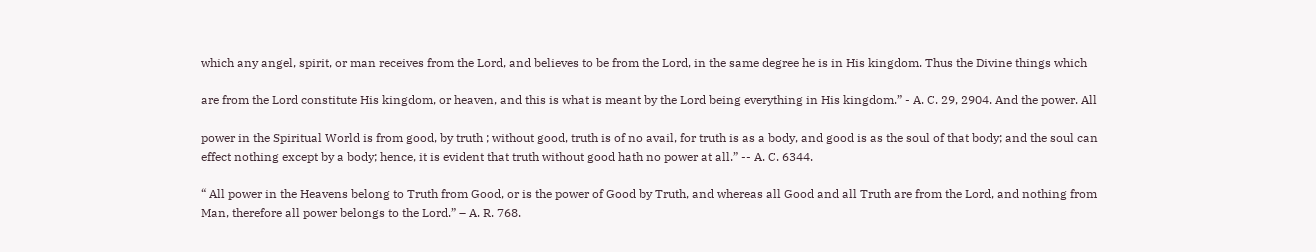which any angel, spirit, or man receives from the Lord, and believes to be from the Lord, in the same degree he is in His kingdom. Thus the Divine things which

are from the Lord constitute His kingdom, or heaven, and this is what is meant by the Lord being everything in His kingdom.” - A. C. 29, 2904. And the power. All

power in the Spiritual World is from good, by truth ; without good, truth is of no avail, for truth is as a body, and good is as the soul of that body; and the soul can effect nothing except by a body; hence, it is evident that truth without good hath no power at all.” -- A. C. 6344.

“ All power in the Heavens belong to Truth from Good, or is the power of Good by Truth, and whereas all Good and all Truth are from the Lord, and nothing from Man, therefore all power belongs to the Lord.” – A. R. 768.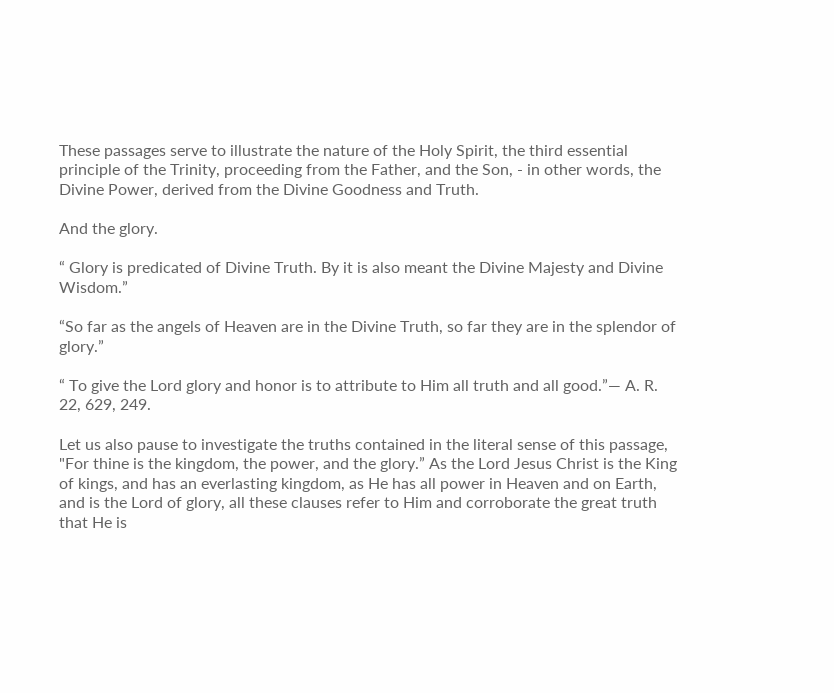These passages serve to illustrate the nature of the Holy Spirit, the third essential principle of the Trinity, proceeding from the Father, and the Son, - in other words, the Divine Power, derived from the Divine Goodness and Truth.

And the glory.

“ Glory is predicated of Divine Truth. By it is also meant the Divine Majesty and Divine Wisdom.”

“So far as the angels of Heaven are in the Divine Truth, so far they are in the splendor of glory.”

“ To give the Lord glory and honor is to attribute to Him all truth and all good.”— A. R. 22, 629, 249.

Let us also pause to investigate the truths contained in the literal sense of this passage, "For thine is the kingdom, the power, and the glory.” As the Lord Jesus Christ is the King of kings, and has an everlasting kingdom, as He has all power in Heaven and on Earth, and is the Lord of glory, all these clauses refer to Him and corroborate the great truth that He is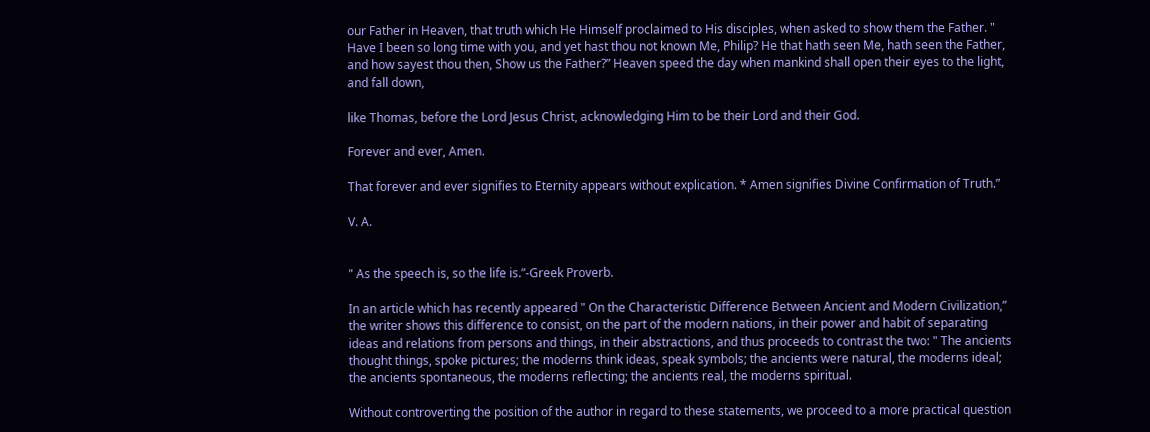our Father in Heaven, that truth which He Himself proclaimed to His disciples, when asked to show them the Father. " Have I been so long time with you, and yet hast thou not known Me, Philip? He that hath seen Me, hath seen the Father, and how sayest thou then, Show us the Father?” Heaven speed the day when mankind shall open their eyes to the light, and fall down,

like Thomas, before the Lord Jesus Christ, acknowledging Him to be their Lord and their God.

Forever and ever, Amen.

That forever and ever signifies to Eternity appears without explication. * Amen signifies Divine Confirmation of Truth.”

V. A.


" As the speech is, so the life is.”-Greek Proverb.

In an article which has recently appeared " On the Characteristic Difference Between Ancient and Modern Civilization,” the writer shows this difference to consist, on the part of the modern nations, in their power and habit of separating ideas and relations from persons and things, in their abstractions, and thus proceeds to contrast the two: " The ancients thought things, spoke pictures; the moderns think ideas, speak symbols; the ancients were natural, the moderns ideal; the ancients spontaneous, the moderns reflecting; the ancients real, the moderns spiritual.

Without controverting the position of the author in regard to these statements, we proceed to a more practical question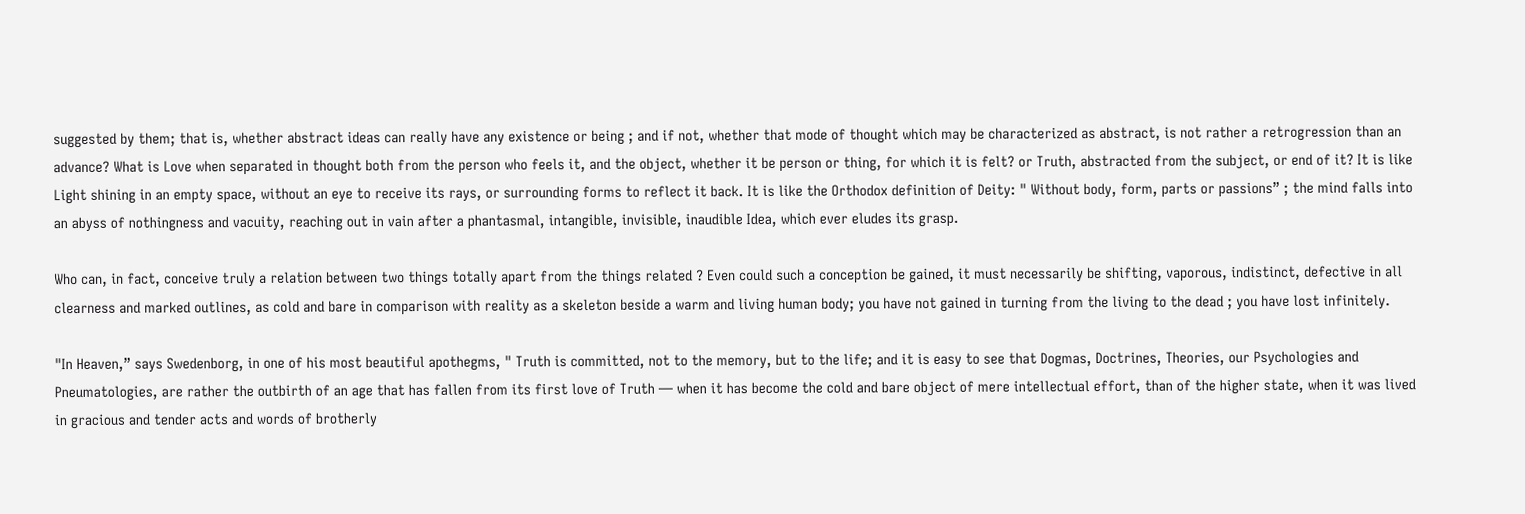suggested by them; that is, whether abstract ideas can really have any existence or being ; and if not, whether that mode of thought which may be characterized as abstract, is not rather a retrogression than an advance? What is Love when separated in thought both from the person who feels it, and the object, whether it be person or thing, for which it is felt? or Truth, abstracted from the subject, or end of it? It is like Light shining in an empty space, without an eye to receive its rays, or surrounding forms to reflect it back. It is like the Orthodox definition of Deity: " Without body, form, parts or passions” ; the mind falls into an abyss of nothingness and vacuity, reaching out in vain after a phantasmal, intangible, invisible, inaudible Idea, which ever eludes its grasp.

Who can, in fact, conceive truly a relation between two things totally apart from the things related ? Even could such a conception be gained, it must necessarily be shifting, vaporous, indistinct, defective in all clearness and marked outlines, as cold and bare in comparison with reality as a skeleton beside a warm and living human body; you have not gained in turning from the living to the dead ; you have lost infinitely.

"In Heaven,” says Swedenborg, in one of his most beautiful apothegms, " Truth is committed, not to the memory, but to the life; and it is easy to see that Dogmas, Doctrines, Theories, our Psychologies and Pneumatologies, are rather the outbirth of an age that has fallen from its first love of Truth — when it has become the cold and bare object of mere intellectual effort, than of the higher state, when it was lived in gracious and tender acts and words of brotherly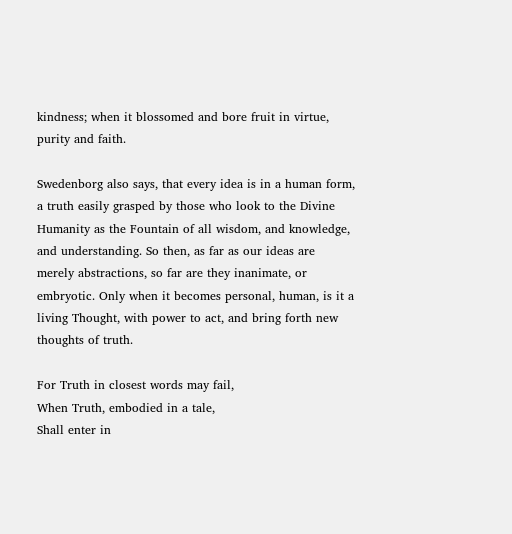kindness; when it blossomed and bore fruit in virtue, purity and faith.

Swedenborg also says, that every idea is in a human form, a truth easily grasped by those who look to the Divine Humanity as the Fountain of all wisdom, and knowledge, and understanding. So then, as far as our ideas are merely abstractions, so far are they inanimate, or embryotic. Only when it becomes personal, human, is it a living Thought, with power to act, and bring forth new thoughts of truth.

For Truth in closest words may fail,
When Truth, embodied in a tale,
Shall enter in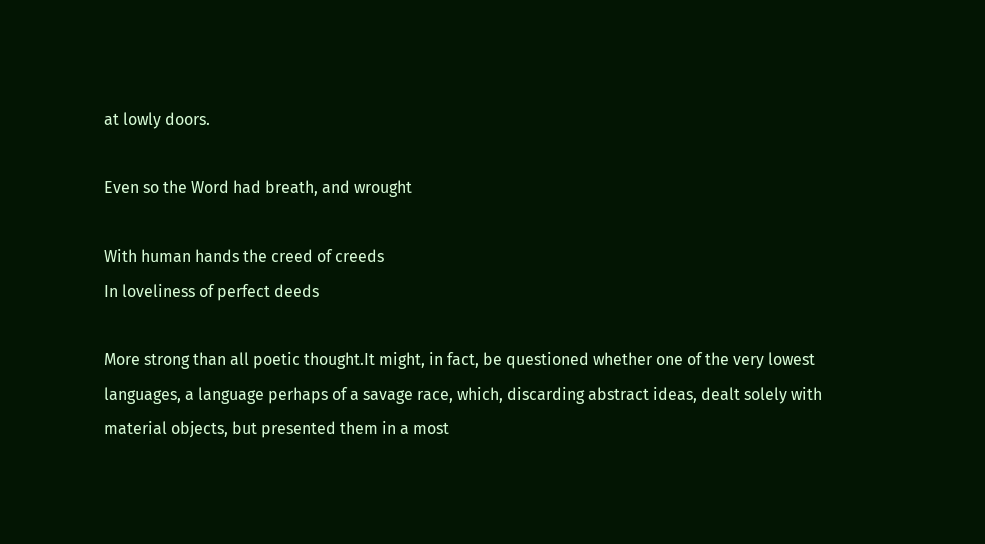at lowly doors.

Even so the Word had breath, and wrought

With human hands the creed of creeds
In loveliness of perfect deeds

More strong than all poetic thought.It might, in fact, be questioned whether one of the very lowest languages, a language perhaps of a savage race, which, discarding abstract ideas, dealt solely with material objects, but presented them in a most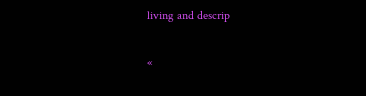living and descrip

«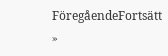FöregåendeFortsätt »